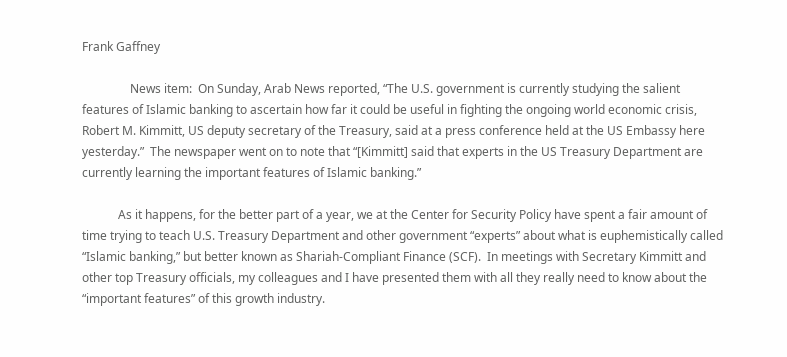Frank Gaffney

                News item:  On Sunday, Arab News reported, “The U.S. government is currently studying the salient features of Islamic banking to ascertain how far it could be useful in fighting the ongoing world economic crisis, Robert M. Kimmitt, US deputy secretary of the Treasury, said at a press conference held at the US Embassy here yesterday.”  The newspaper went on to note that “[Kimmitt] said that experts in the US Treasury Department are currently learning the important features of Islamic banking.”

            As it happens, for the better part of a year, we at the Center for Security Policy have spent a fair amount of time trying to teach U.S. Treasury Department and other government “experts” about what is euphemistically called “Islamic banking,” but better known as Shariah-Compliant Finance (SCF).  In meetings with Secretary Kimmitt and other top Treasury officials, my colleagues and I have presented them with all they really need to know about the “important features” of this growth industry.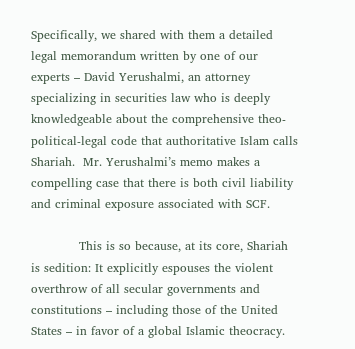Specifically, we shared with them a detailed legal memorandum written by one of our experts – David Yerushalmi, an attorney specializing in securities law who is deeply knowledgeable about the comprehensive theo-political-legal code that authoritative Islam calls Shariah.  Mr. Yerushalmi’s memo makes a compelling case that there is both civil liability and criminal exposure associated with SCF.

            This is so because, at its core, Shariah is sedition: It explicitly espouses the violent overthrow of all secular governments and constitutions – including those of the United States – in favor of a global Islamic theocracy.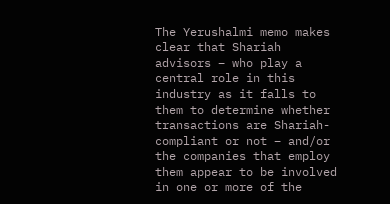The Yerushalmi memo makes clear that Shariah advisors – who play a central role in this industry as it falls to them to determine whether transactions are Shariah-compliant or not – and/or the companies that employ them appear to be involved in one or more of the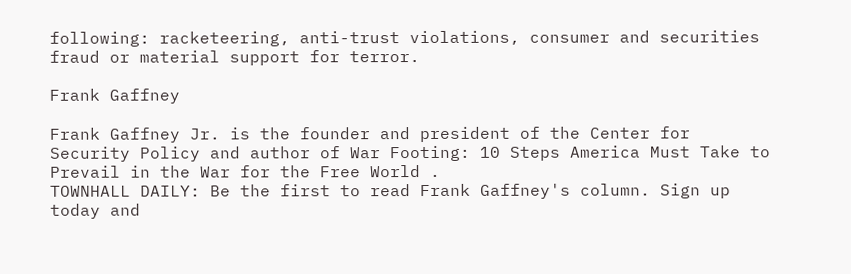following: racketeering, anti-trust violations, consumer and securities fraud or material support for terror.

Frank Gaffney

Frank Gaffney Jr. is the founder and president of the Center for Security Policy and author of War Footing: 10 Steps America Must Take to Prevail in the War for the Free World .
TOWNHALL DAILY: Be the first to read Frank Gaffney's column. Sign up today and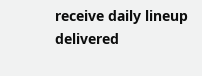receive daily lineup delivered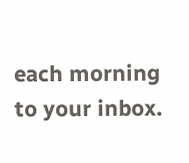each morning to your inbox.